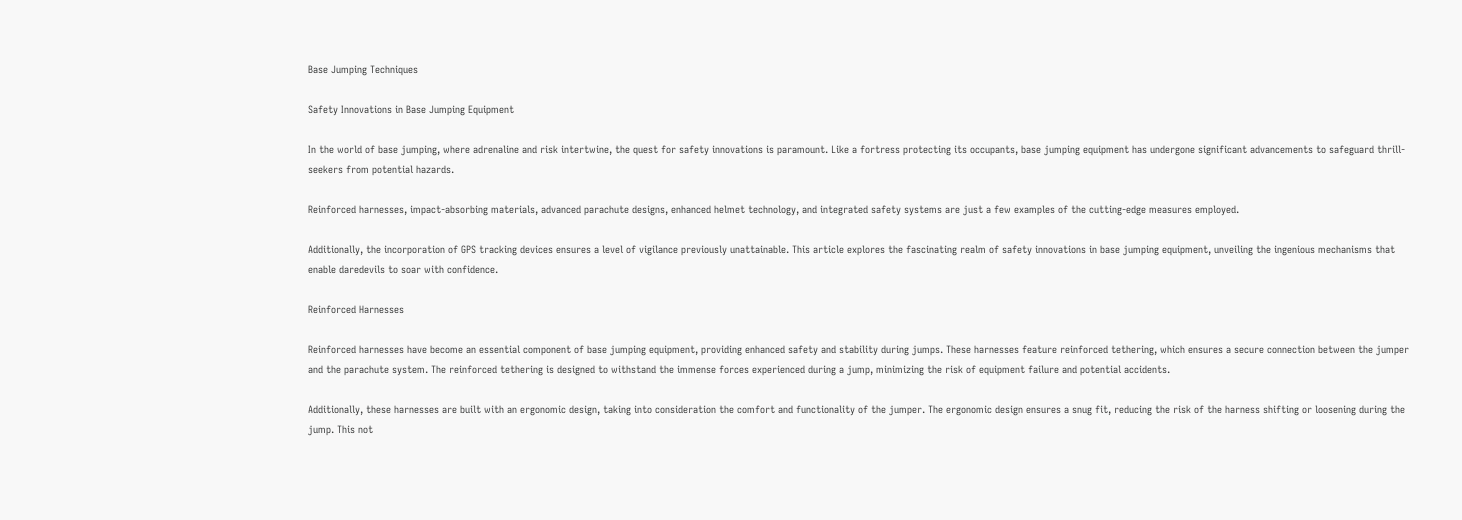Base Jumping Techniques

Safety Innovations in Base Jumping Equipment

In the world of base jumping, where adrenaline and risk intertwine, the quest for safety innovations is paramount. Like a fortress protecting its occupants, base jumping equipment has undergone significant advancements to safeguard thrill-seekers from potential hazards.

Reinforced harnesses, impact-absorbing materials, advanced parachute designs, enhanced helmet technology, and integrated safety systems are just a few examples of the cutting-edge measures employed.

Additionally, the incorporation of GPS tracking devices ensures a level of vigilance previously unattainable. This article explores the fascinating realm of safety innovations in base jumping equipment, unveiling the ingenious mechanisms that enable daredevils to soar with confidence.

Reinforced Harnesses

Reinforced harnesses have become an essential component of base jumping equipment, providing enhanced safety and stability during jumps. These harnesses feature reinforced tethering, which ensures a secure connection between the jumper and the parachute system. The reinforced tethering is designed to withstand the immense forces experienced during a jump, minimizing the risk of equipment failure and potential accidents.

Additionally, these harnesses are built with an ergonomic design, taking into consideration the comfort and functionality of the jumper. The ergonomic design ensures a snug fit, reducing the risk of the harness shifting or loosening during the jump. This not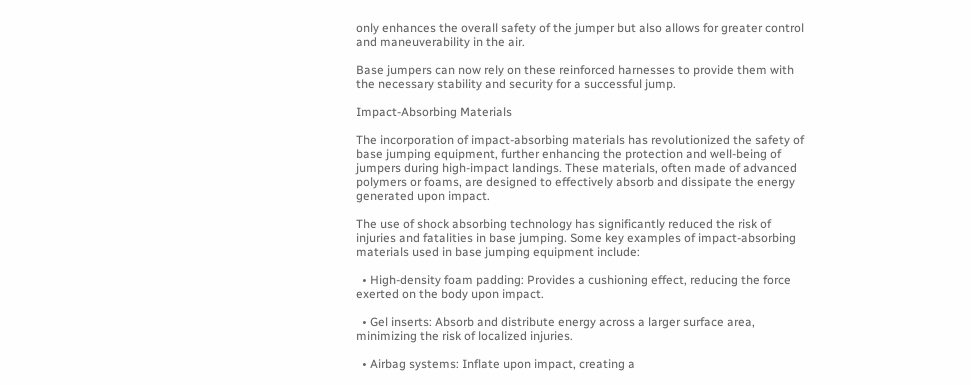only enhances the overall safety of the jumper but also allows for greater control and maneuverability in the air.

Base jumpers can now rely on these reinforced harnesses to provide them with the necessary stability and security for a successful jump.

Impact-Absorbing Materials

The incorporation of impact-absorbing materials has revolutionized the safety of base jumping equipment, further enhancing the protection and well-being of jumpers during high-impact landings. These materials, often made of advanced polymers or foams, are designed to effectively absorb and dissipate the energy generated upon impact.

The use of shock absorbing technology has significantly reduced the risk of injuries and fatalities in base jumping. Some key examples of impact-absorbing materials used in base jumping equipment include:

  • High-density foam padding: Provides a cushioning effect, reducing the force exerted on the body upon impact.

  • Gel inserts: Absorb and distribute energy across a larger surface area, minimizing the risk of localized injuries.

  • Airbag systems: Inflate upon impact, creating a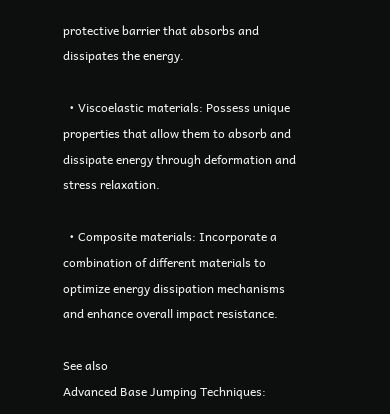protective barrier that absorbs and dissipates the energy.

  • Viscoelastic materials: Possess unique properties that allow them to absorb and dissipate energy through deformation and stress relaxation.

  • Composite materials: Incorporate a combination of different materials to optimize energy dissipation mechanisms and enhance overall impact resistance.

See also
Advanced Base Jumping Techniques: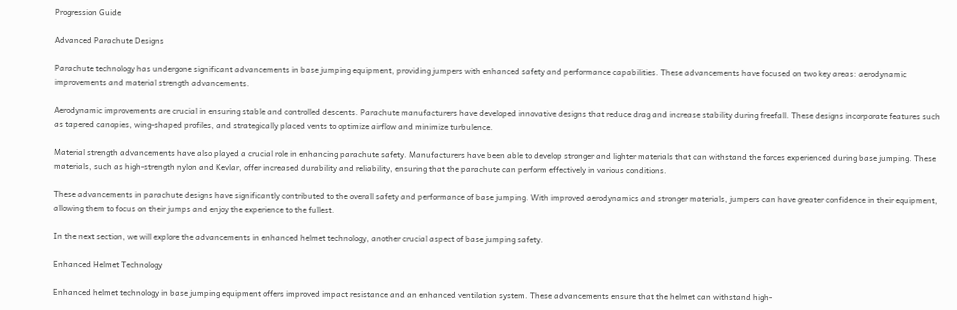Progression Guide

Advanced Parachute Designs

Parachute technology has undergone significant advancements in base jumping equipment, providing jumpers with enhanced safety and performance capabilities. These advancements have focused on two key areas: aerodynamic improvements and material strength advancements.

Aerodynamic improvements are crucial in ensuring stable and controlled descents. Parachute manufacturers have developed innovative designs that reduce drag and increase stability during freefall. These designs incorporate features such as tapered canopies, wing-shaped profiles, and strategically placed vents to optimize airflow and minimize turbulence.

Material strength advancements have also played a crucial role in enhancing parachute safety. Manufacturers have been able to develop stronger and lighter materials that can withstand the forces experienced during base jumping. These materials, such as high-strength nylon and Kevlar, offer increased durability and reliability, ensuring that the parachute can perform effectively in various conditions.

These advancements in parachute designs have significantly contributed to the overall safety and performance of base jumping. With improved aerodynamics and stronger materials, jumpers can have greater confidence in their equipment, allowing them to focus on their jumps and enjoy the experience to the fullest.

In the next section, we will explore the advancements in enhanced helmet technology, another crucial aspect of base jumping safety.

Enhanced Helmet Technology

Enhanced helmet technology in base jumping equipment offers improved impact resistance and an enhanced ventilation system. These advancements ensure that the helmet can withstand high-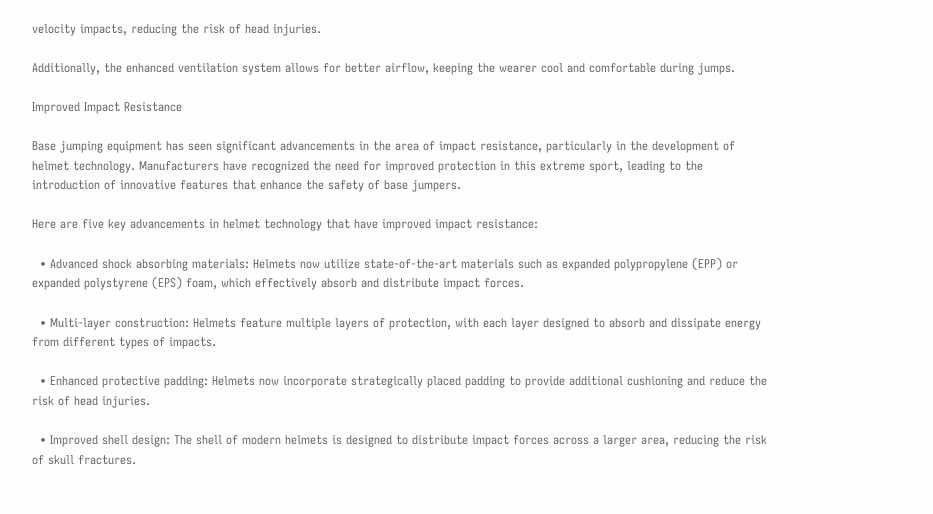velocity impacts, reducing the risk of head injuries.

Additionally, the enhanced ventilation system allows for better airflow, keeping the wearer cool and comfortable during jumps.

Improved Impact Resistance

Base jumping equipment has seen significant advancements in the area of impact resistance, particularly in the development of helmet technology. Manufacturers have recognized the need for improved protection in this extreme sport, leading to the introduction of innovative features that enhance the safety of base jumpers.

Here are five key advancements in helmet technology that have improved impact resistance:

  • Advanced shock absorbing materials: Helmets now utilize state-of-the-art materials such as expanded polypropylene (EPP) or expanded polystyrene (EPS) foam, which effectively absorb and distribute impact forces.

  • Multi-layer construction: Helmets feature multiple layers of protection, with each layer designed to absorb and dissipate energy from different types of impacts.

  • Enhanced protective padding: Helmets now incorporate strategically placed padding to provide additional cushioning and reduce the risk of head injuries.

  • Improved shell design: The shell of modern helmets is designed to distribute impact forces across a larger area, reducing the risk of skull fractures.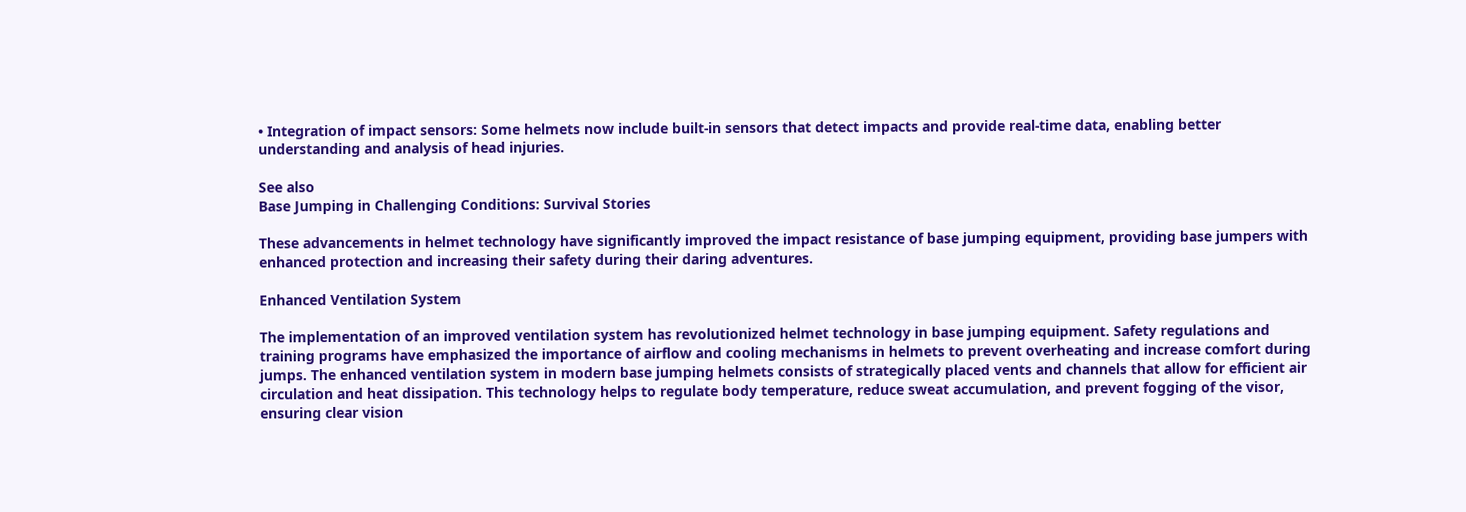• Integration of impact sensors: Some helmets now include built-in sensors that detect impacts and provide real-time data, enabling better understanding and analysis of head injuries.

See also
Base Jumping in Challenging Conditions: Survival Stories

These advancements in helmet technology have significantly improved the impact resistance of base jumping equipment, providing base jumpers with enhanced protection and increasing their safety during their daring adventures.

Enhanced Ventilation System

The implementation of an improved ventilation system has revolutionized helmet technology in base jumping equipment. Safety regulations and training programs have emphasized the importance of airflow and cooling mechanisms in helmets to prevent overheating and increase comfort during jumps. The enhanced ventilation system in modern base jumping helmets consists of strategically placed vents and channels that allow for efficient air circulation and heat dissipation. This technology helps to regulate body temperature, reduce sweat accumulation, and prevent fogging of the visor, ensuring clear vision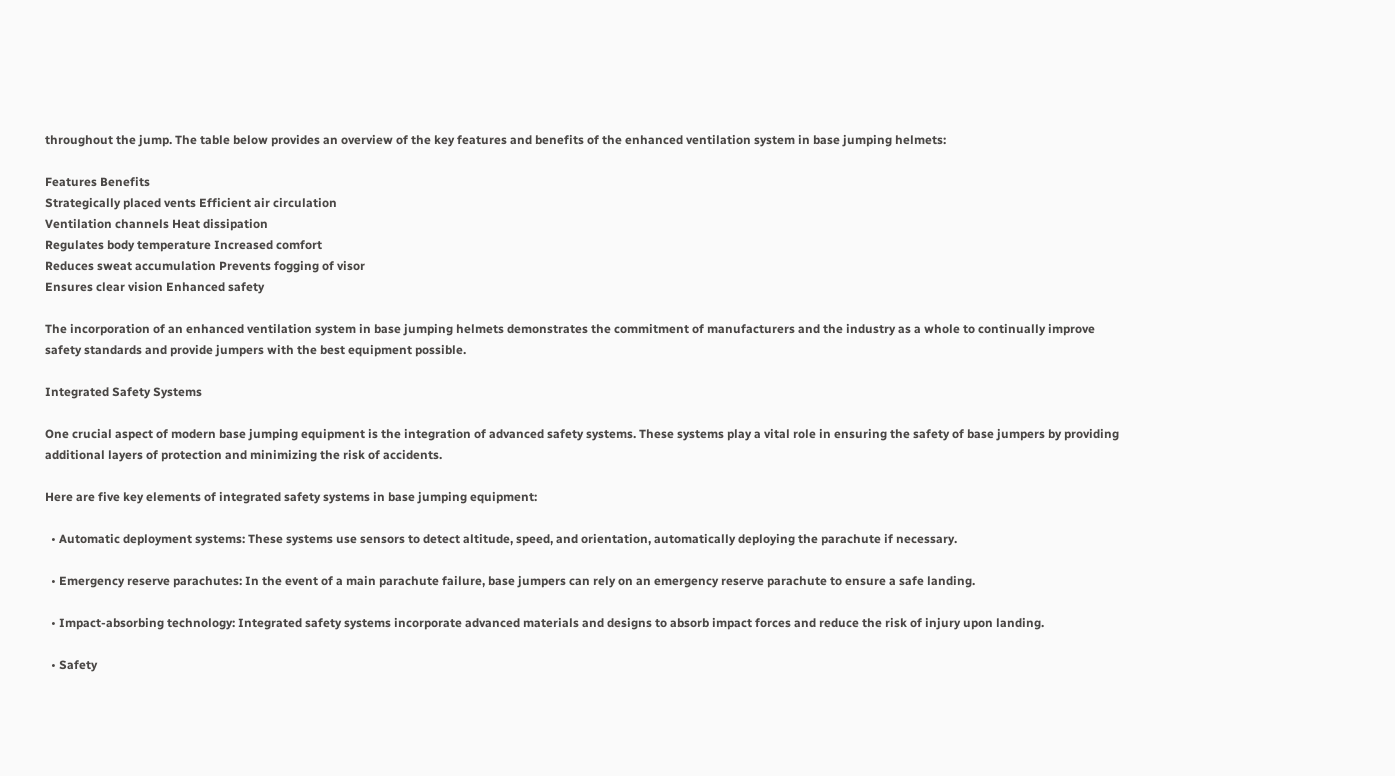throughout the jump. The table below provides an overview of the key features and benefits of the enhanced ventilation system in base jumping helmets:

Features Benefits
Strategically placed vents Efficient air circulation
Ventilation channels Heat dissipation
Regulates body temperature Increased comfort
Reduces sweat accumulation Prevents fogging of visor
Ensures clear vision Enhanced safety

The incorporation of an enhanced ventilation system in base jumping helmets demonstrates the commitment of manufacturers and the industry as a whole to continually improve safety standards and provide jumpers with the best equipment possible.

Integrated Safety Systems

One crucial aspect of modern base jumping equipment is the integration of advanced safety systems. These systems play a vital role in ensuring the safety of base jumpers by providing additional layers of protection and minimizing the risk of accidents.

Here are five key elements of integrated safety systems in base jumping equipment:

  • Automatic deployment systems: These systems use sensors to detect altitude, speed, and orientation, automatically deploying the parachute if necessary.

  • Emergency reserve parachutes: In the event of a main parachute failure, base jumpers can rely on an emergency reserve parachute to ensure a safe landing.

  • Impact-absorbing technology: Integrated safety systems incorporate advanced materials and designs to absorb impact forces and reduce the risk of injury upon landing.

  • Safety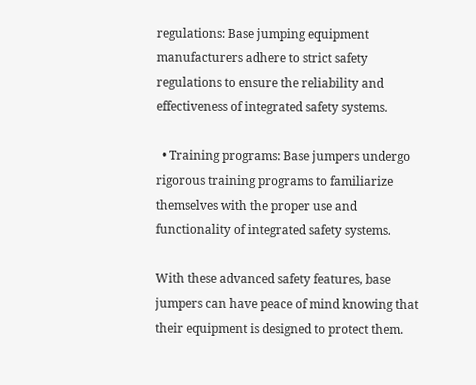regulations: Base jumping equipment manufacturers adhere to strict safety regulations to ensure the reliability and effectiveness of integrated safety systems.

  • Training programs: Base jumpers undergo rigorous training programs to familiarize themselves with the proper use and functionality of integrated safety systems.

With these advanced safety features, base jumpers can have peace of mind knowing that their equipment is designed to protect them.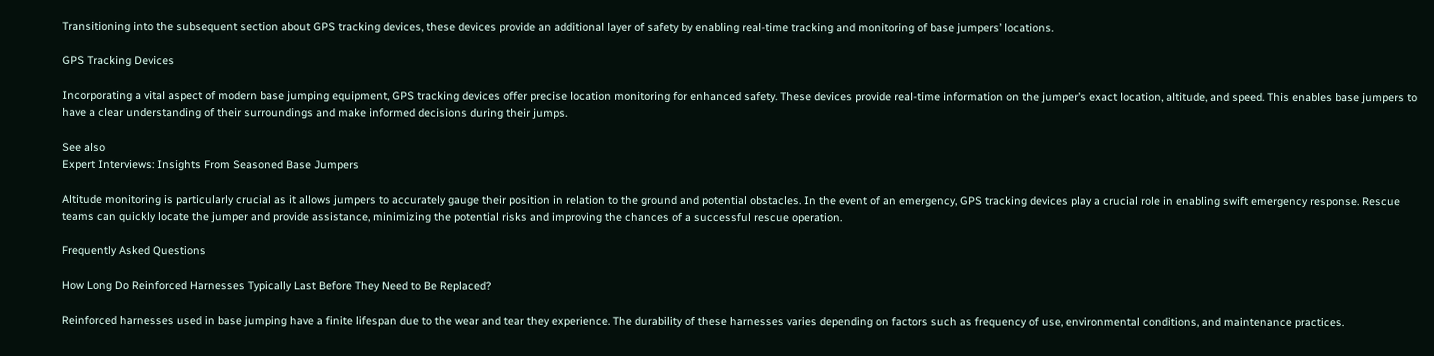Transitioning into the subsequent section about GPS tracking devices, these devices provide an additional layer of safety by enabling real-time tracking and monitoring of base jumpers’ locations.

GPS Tracking Devices

Incorporating a vital aspect of modern base jumping equipment, GPS tracking devices offer precise location monitoring for enhanced safety. These devices provide real-time information on the jumper’s exact location, altitude, and speed. This enables base jumpers to have a clear understanding of their surroundings and make informed decisions during their jumps.

See also
Expert Interviews: Insights From Seasoned Base Jumpers

Altitude monitoring is particularly crucial as it allows jumpers to accurately gauge their position in relation to the ground and potential obstacles. In the event of an emergency, GPS tracking devices play a crucial role in enabling swift emergency response. Rescue teams can quickly locate the jumper and provide assistance, minimizing the potential risks and improving the chances of a successful rescue operation.

Frequently Asked Questions

How Long Do Reinforced Harnesses Typically Last Before They Need to Be Replaced?

Reinforced harnesses used in base jumping have a finite lifespan due to the wear and tear they experience. The durability of these harnesses varies depending on factors such as frequency of use, environmental conditions, and maintenance practices.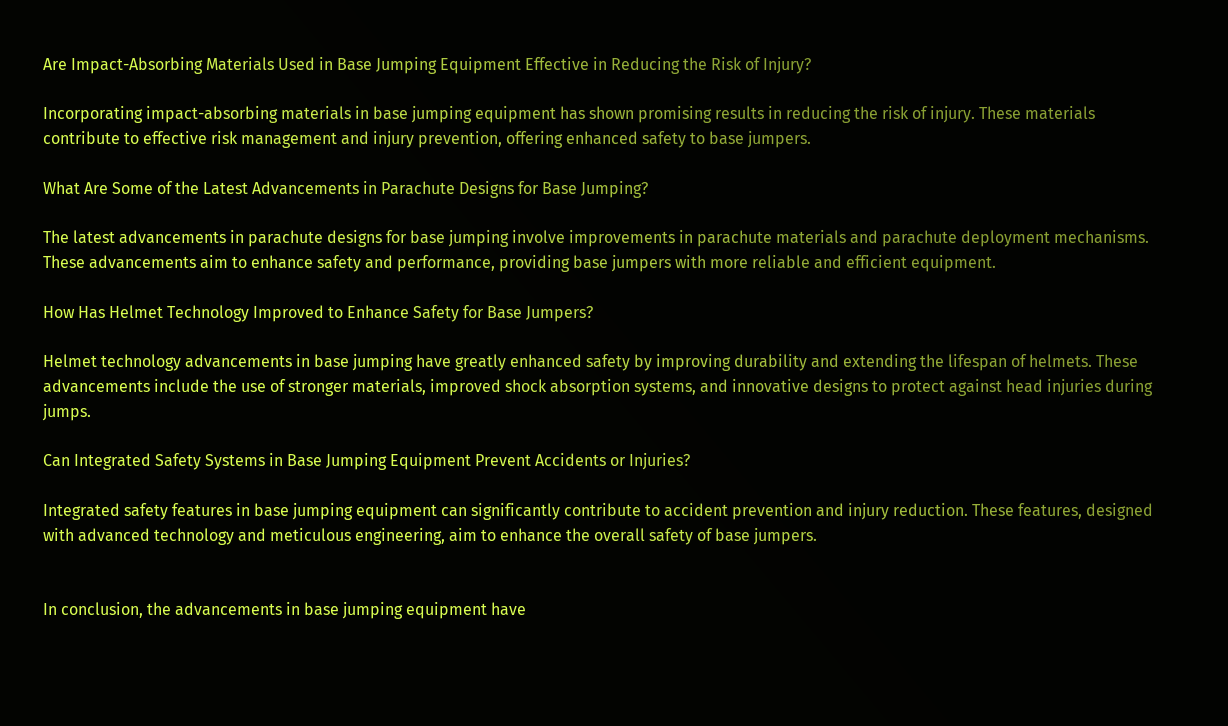Are Impact-Absorbing Materials Used in Base Jumping Equipment Effective in Reducing the Risk of Injury?

Incorporating impact-absorbing materials in base jumping equipment has shown promising results in reducing the risk of injury. These materials contribute to effective risk management and injury prevention, offering enhanced safety to base jumpers.

What Are Some of the Latest Advancements in Parachute Designs for Base Jumping?

The latest advancements in parachute designs for base jumping involve improvements in parachute materials and parachute deployment mechanisms. These advancements aim to enhance safety and performance, providing base jumpers with more reliable and efficient equipment.

How Has Helmet Technology Improved to Enhance Safety for Base Jumpers?

Helmet technology advancements in base jumping have greatly enhanced safety by improving durability and extending the lifespan of helmets. These advancements include the use of stronger materials, improved shock absorption systems, and innovative designs to protect against head injuries during jumps.

Can Integrated Safety Systems in Base Jumping Equipment Prevent Accidents or Injuries?

Integrated safety features in base jumping equipment can significantly contribute to accident prevention and injury reduction. These features, designed with advanced technology and meticulous engineering, aim to enhance the overall safety of base jumpers.


In conclusion, the advancements in base jumping equipment have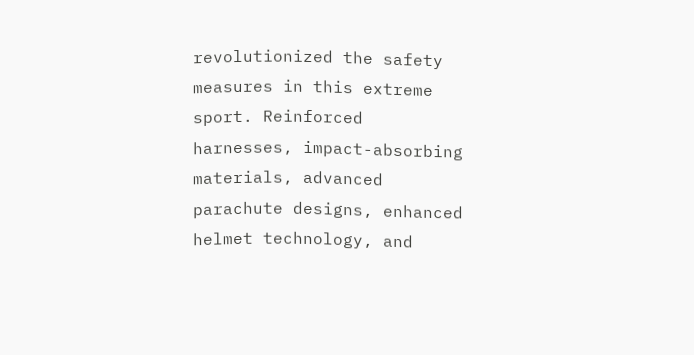revolutionized the safety measures in this extreme sport. Reinforced harnesses, impact-absorbing materials, advanced parachute designs, enhanced helmet technology, and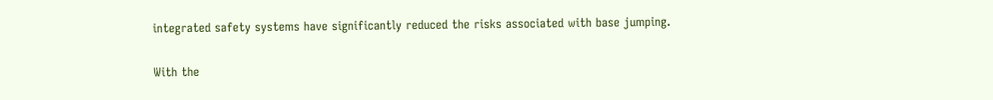integrated safety systems have significantly reduced the risks associated with base jumping.

With the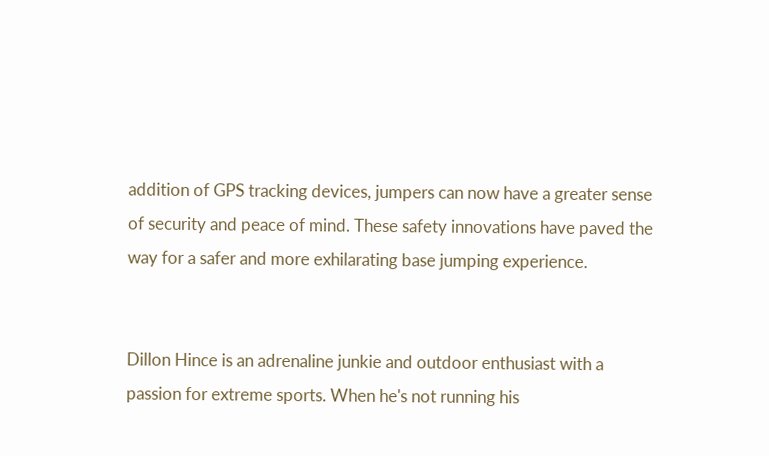addition of GPS tracking devices, jumpers can now have a greater sense of security and peace of mind. These safety innovations have paved the way for a safer and more exhilarating base jumping experience.


Dillon Hince is an adrenaline junkie and outdoor enthusiast with a passion for extreme sports. When he's not running his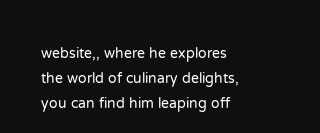website,, where he explores the world of culinary delights, you can find him leaping off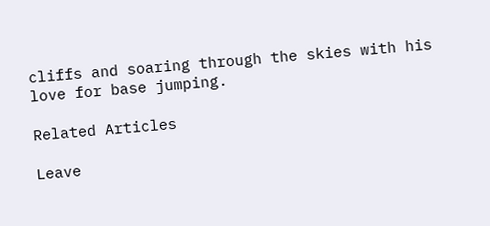cliffs and soaring through the skies with his love for base jumping.

Related Articles

Leave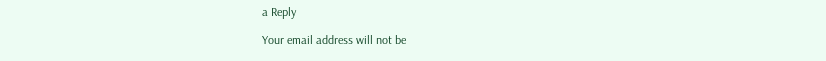a Reply

Your email address will not be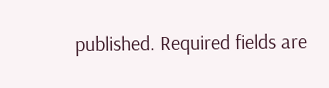published. Required fields are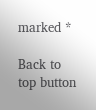marked *

Back to top button